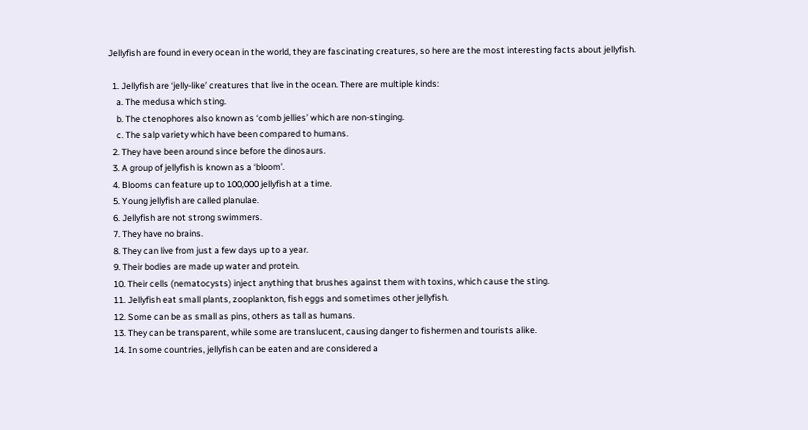Jellyfish are found in every ocean in the world, they are fascinating creatures, so here are the most interesting facts about jellyfish.

  1. Jellyfish are ‘jelly-like’ creatures that live in the ocean. There are multiple kinds:
    a. The medusa which sting.
    b. The ctenophores also known as ‘comb jellies’ which are non-stinging.
    c. The salp variety which have been compared to humans.
  2. They have been around since before the dinosaurs.
  3. A group of jellyfish is known as a ‘bloom’.
  4. Blooms can feature up to 100,000 jellyfish at a time.
  5. Young jellyfish are called planulae.
  6. Jellyfish are not strong swimmers.
  7. They have no brains.
  8. They can live from just a few days up to a year.
  9. Their bodies are made up water and protein.
  10. Their cells (nematocysts) inject anything that brushes against them with toxins, which cause the sting.
  11. Jellyfish eat small plants, zooplankton, fish eggs and sometimes other jellyfish.
  12. Some can be as small as pins, others as tall as humans.
  13. They can be transparent, while some are translucent, causing danger to fishermen and tourists alike.
  14. In some countries, jellyfish can be eaten and are considered a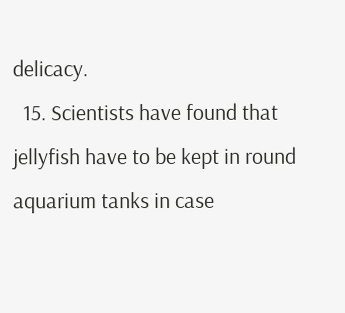delicacy.
  15. Scientists have found that jellyfish have to be kept in round aquarium tanks in case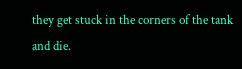they get stuck in the corners of the tank and die.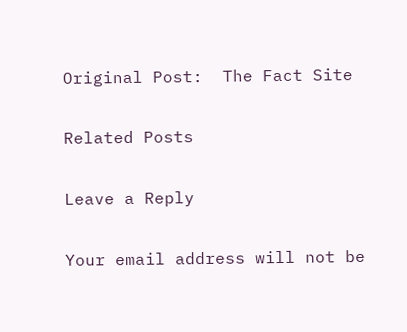Original Post:  The Fact Site

Related Posts

Leave a Reply

Your email address will not be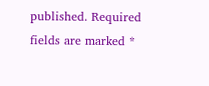published. Required fields are marked *